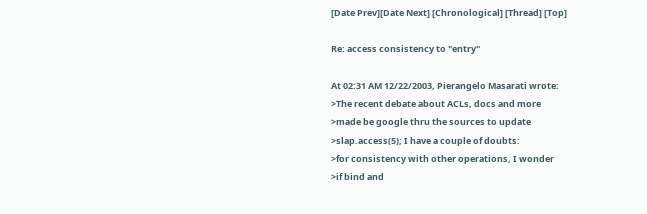[Date Prev][Date Next] [Chronological] [Thread] [Top]

Re: access consistency to "entry"

At 02:31 AM 12/22/2003, Pierangelo Masarati wrote:
>The recent debate about ACLs, docs and more
>made be google thru the sources to update
>slap.access(5); I have a couple of doubts:
>for consistency with other operations, I wonder
>if bind and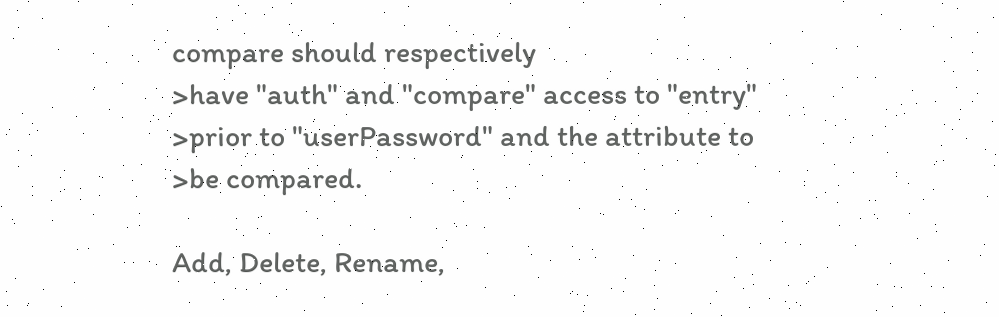compare should respectively
>have "auth" and "compare" access to "entry"
>prior to "userPassword" and the attribute to
>be compared.

Add, Delete, Rename,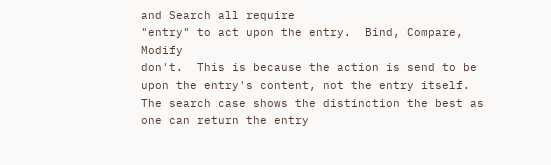and Search all require
"entry" to act upon the entry.  Bind, Compare, Modify
don't.  This is because the action is send to be
upon the entry's content, not the entry itself.
The search case shows the distinction the best as
one can return the entry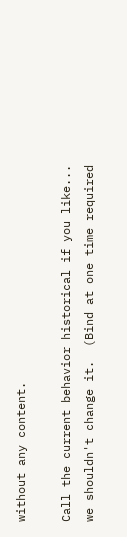without any content.

Call the current behavior historical if you like...
we shouldn't change it.  (Bind at one time required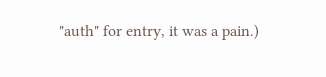"auth" for entry, it was a pain.)